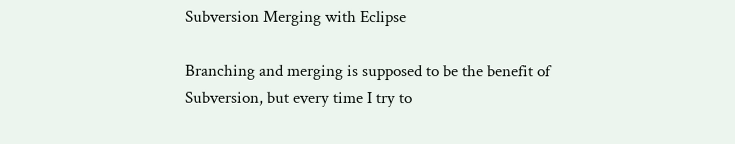Subversion Merging with Eclipse

Branching and merging is supposed to be the benefit of Subversion, but every time I try to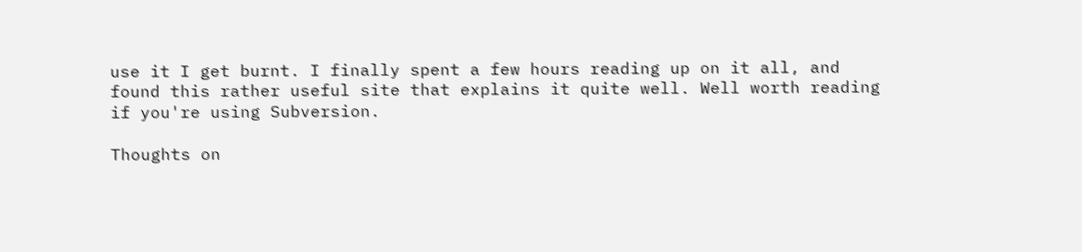use it I get burnt. I finally spent a few hours reading up on it all, and found this rather useful site that explains it quite well. Well worth reading if you're using Subversion.

Thoughts on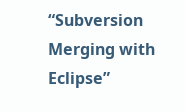“Subversion Merging with Eclipse”